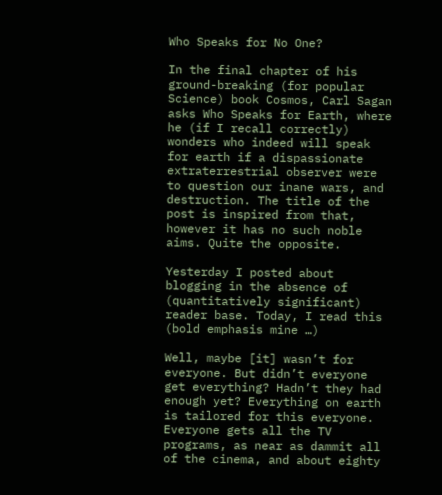Who Speaks for No One?

In the final chapter of his ground-breaking (for popular Science) book Cosmos, Carl Sagan asks Who Speaks for Earth, where he (if I recall correctly) wonders who indeed will speak for earth if a dispassionate extraterrestrial observer were to question our inane wars, and destruction. The title of the post is inspired from that, however it has no such noble aims. Quite the opposite.

Yesterday I posted about blogging in the absence of (quantitatively significant) reader base. Today, I read this (bold emphasis mine …)

Well, maybe [it] wasn’t for everyone. But didn’t everyone get everything? Hadn’t they had enough yet? Everything on earth is tailored for this everyone. Everyone gets all the TV programs, as near as dammit all of the cinema, and about eighty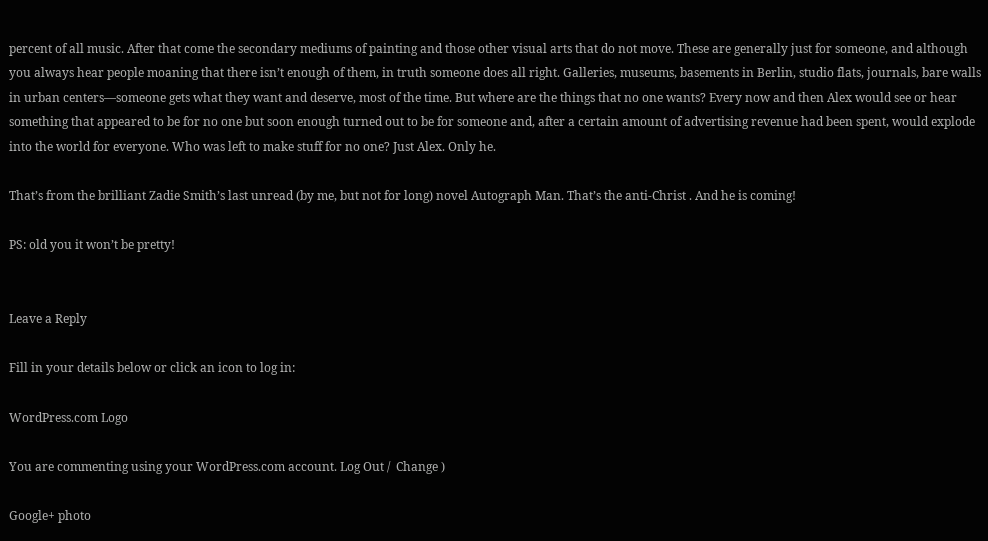percent of all music. After that come the secondary mediums of painting and those other visual arts that do not move. These are generally just for someone, and although you always hear people moaning that there isn’t enough of them, in truth someone does all right. Galleries, museums, basements in Berlin, studio flats, journals, bare walls in urban centers—someone gets what they want and deserve, most of the time. But where are the things that no one wants? Every now and then Alex would see or hear something that appeared to be for no one but soon enough turned out to be for someone and, after a certain amount of advertising revenue had been spent, would explode into the world for everyone. Who was left to make stuff for no one? Just Alex. Only he.

That’s from the brilliant Zadie Smith’s last unread (by me, but not for long) novel Autograph Man. That’s the anti-Christ . And he is coming!

PS: old you it won’t be pretty!


Leave a Reply

Fill in your details below or click an icon to log in:

WordPress.com Logo

You are commenting using your WordPress.com account. Log Out /  Change )

Google+ photo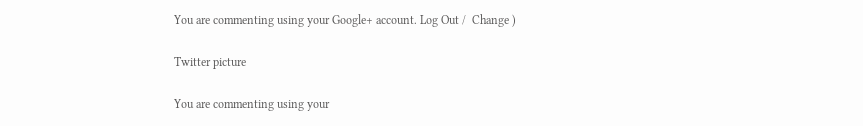You are commenting using your Google+ account. Log Out /  Change )

Twitter picture

You are commenting using your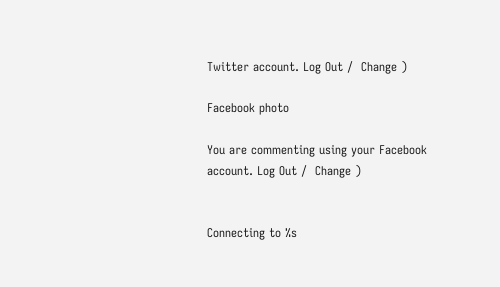Twitter account. Log Out /  Change )

Facebook photo

You are commenting using your Facebook account. Log Out /  Change )


Connecting to %s